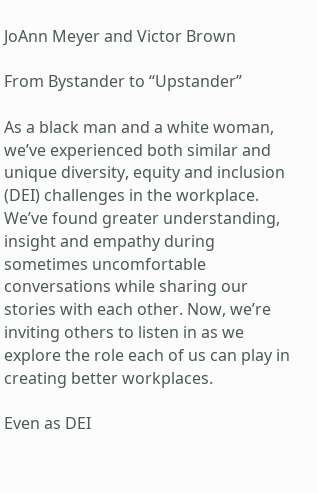JoAnn Meyer and Victor Brown

From Bystander to “Upstander”

As a black man and a white woman, we’ve experienced both similar and unique diversity, equity and inclusion (DEI) challenges in the workplace. We’ve found greater understanding, insight and empathy during sometimes uncomfortable conversations while sharing our stories with each other. Now, we’re inviting others to listen in as we explore the role each of us can play in creating better workplaces.

Even as DEI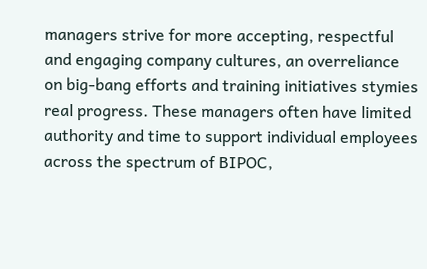managers strive for more accepting, respectful and engaging company cultures, an overreliance on big-bang efforts and training initiatives stymies real progress. These managers often have limited authority and time to support individual employees across the spectrum of BIPOC,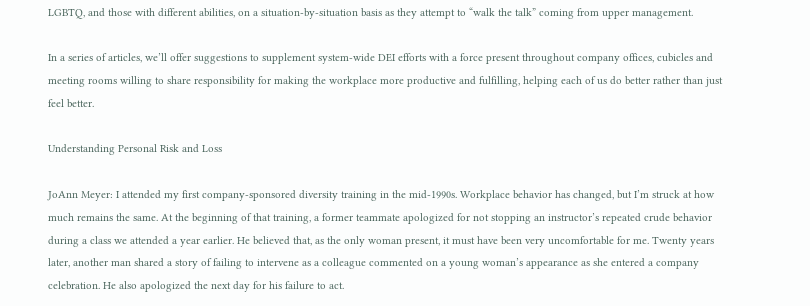LGBTQ, and those with different abilities, on a situation-by-situation basis as they attempt to “walk the talk” coming from upper management.

In a series of articles, we’ll offer suggestions to supplement system-wide DEI efforts with a force present throughout company offices, cubicles and meeting rooms willing to share responsibility for making the workplace more productive and fulfilling, helping each of us do better rather than just feel better.

Understanding Personal Risk and Loss

JoAnn Meyer: I attended my first company-sponsored diversity training in the mid-1990s. Workplace behavior has changed, but I’m struck at how much remains the same. At the beginning of that training, a former teammate apologized for not stopping an instructor’s repeated crude behavior during a class we attended a year earlier. He believed that, as the only woman present, it must have been very uncomfortable for me. Twenty years later, another man shared a story of failing to intervene as a colleague commented on a young woman’s appearance as she entered a company celebration. He also apologized the next day for his failure to act.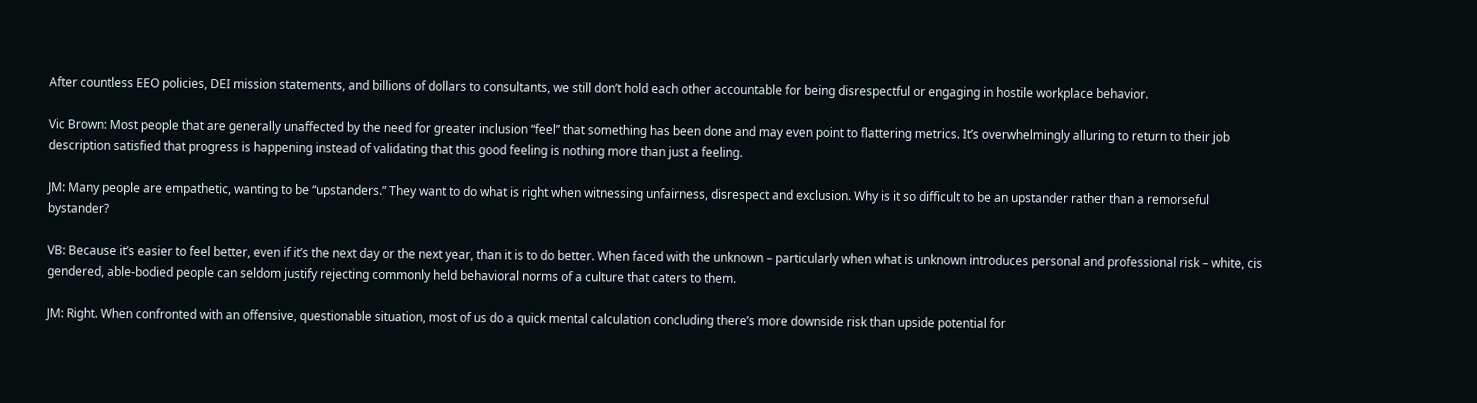After countless EEO policies, DEI mission statements, and billions of dollars to consultants, we still don’t hold each other accountable for being disrespectful or engaging in hostile workplace behavior.

Vic Brown: Most people that are generally unaffected by the need for greater inclusion “feel” that something has been done and may even point to flattering metrics. It’s overwhelmingly alluring to return to their job description satisfied that progress is happening instead of validating that this good feeling is nothing more than just a feeling.

JM: Many people are empathetic, wanting to be “upstanders.” They want to do what is right when witnessing unfairness, disrespect and exclusion. Why is it so difficult to be an upstander rather than a remorseful bystander?

VB: Because it’s easier to feel better, even if it’s the next day or the next year, than it is to do better. When faced with the unknown – particularly when what is unknown introduces personal and professional risk – white, cis gendered, able-bodied people can seldom justify rejecting commonly held behavioral norms of a culture that caters to them.

JM: Right. When confronted with an offensive, questionable situation, most of us do a quick mental calculation concluding there’s more downside risk than upside potential for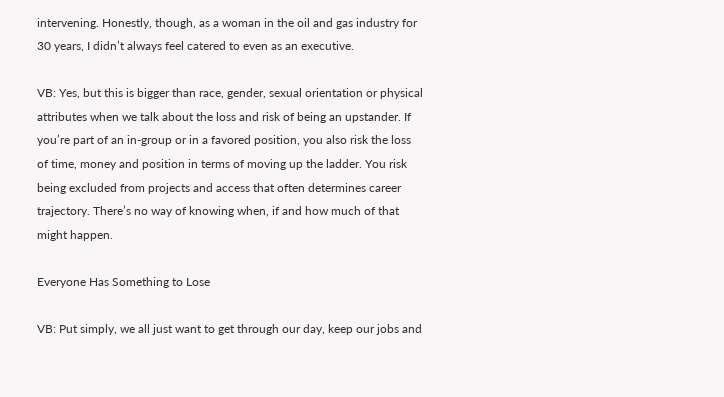intervening. Honestly, though, as a woman in the oil and gas industry for 30 years, I didn’t always feel catered to even as an executive.

VB: Yes, but this is bigger than race, gender, sexual orientation or physical attributes when we talk about the loss and risk of being an upstander. If you’re part of an in-group or in a favored position, you also risk the loss of time, money and position in terms of moving up the ladder. You risk being excluded from projects and access that often determines career trajectory. There’s no way of knowing when, if and how much of that might happen.

Everyone Has Something to Lose

VB: Put simply, we all just want to get through our day, keep our jobs and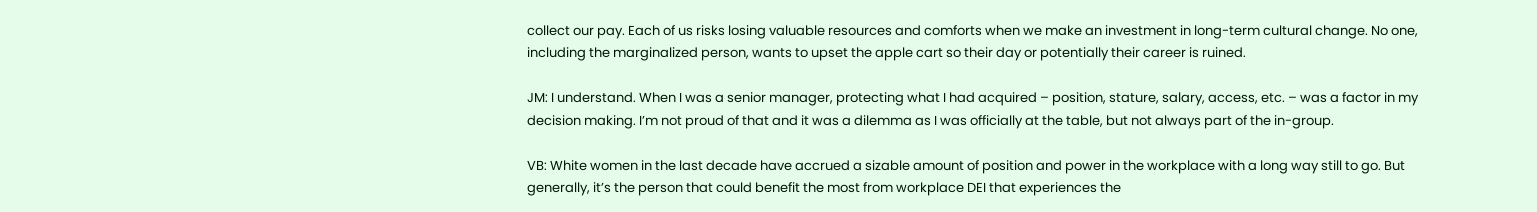collect our pay. Each of us risks losing valuable resources and comforts when we make an investment in long-term cultural change. No one, including the marginalized person, wants to upset the apple cart so their day or potentially their career is ruined.

JM: I understand. When I was a senior manager, protecting what I had acquired – position, stature, salary, access, etc. – was a factor in my decision making. I’m not proud of that and it was a dilemma as I was officially at the table, but not always part of the in-group.

VB: White women in the last decade have accrued a sizable amount of position and power in the workplace with a long way still to go. But generally, it’s the person that could benefit the most from workplace DEI that experiences the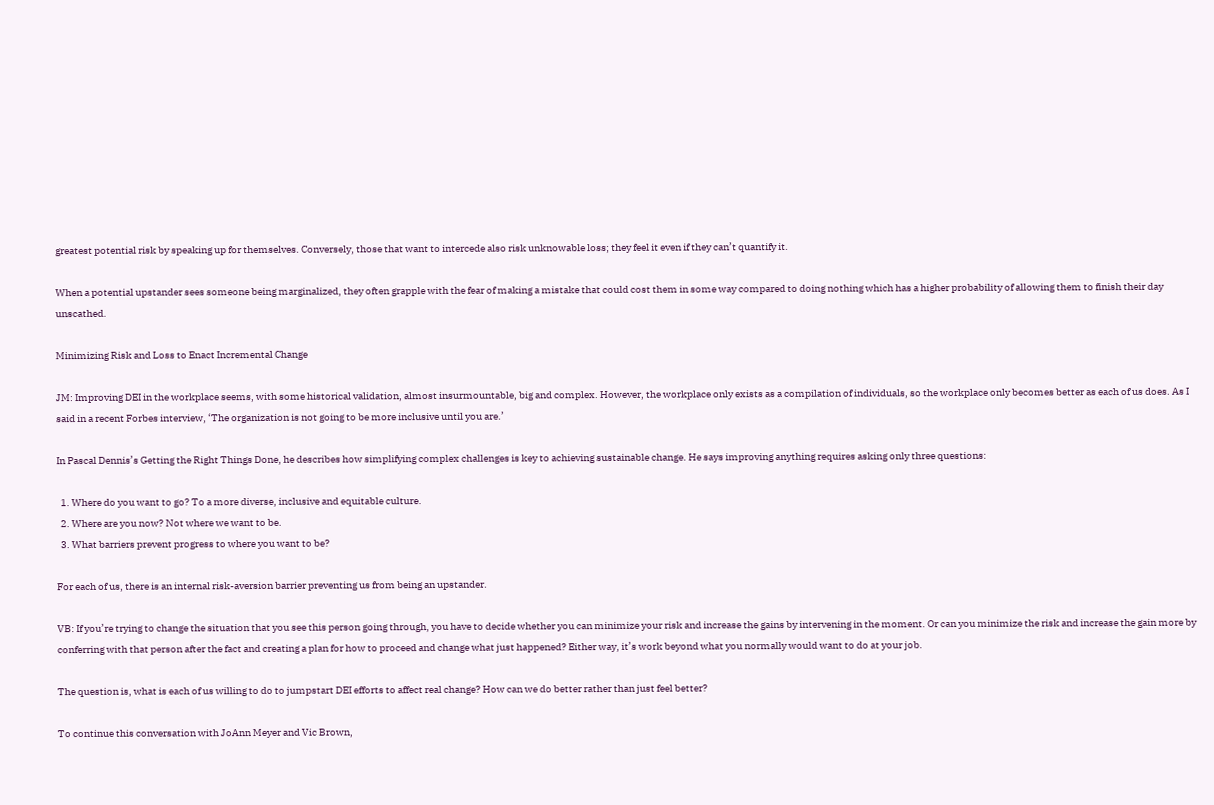greatest potential risk by speaking up for themselves. Conversely, those that want to intercede also risk unknowable loss; they feel it even if they can’t quantify it.

When a potential upstander sees someone being marginalized, they often grapple with the fear of making a mistake that could cost them in some way compared to doing nothing which has a higher probability of allowing them to finish their day unscathed.

Minimizing Risk and Loss to Enact Incremental Change

JM: Improving DEI in the workplace seems, with some historical validation, almost insurmountable, big and complex. However, the workplace only exists as a compilation of individuals, so the workplace only becomes better as each of us does. As I said in a recent Forbes interview, ‘The organization is not going to be more inclusive until you are.’

In Pascal Dennis’s Getting the Right Things Done, he describes how simplifying complex challenges is key to achieving sustainable change. He says improving anything requires asking only three questions:

  1. Where do you want to go? To a more diverse, inclusive and equitable culture.
  2. Where are you now? Not where we want to be.
  3. What barriers prevent progress to where you want to be?

For each of us, there is an internal risk-aversion barrier preventing us from being an upstander.

VB: If you’re trying to change the situation that you see this person going through, you have to decide whether you can minimize your risk and increase the gains by intervening in the moment. Or can you minimize the risk and increase the gain more by conferring with that person after the fact and creating a plan for how to proceed and change what just happened? Either way, it’s work beyond what you normally would want to do at your job.

The question is, what is each of us willing to do to jumpstart DEI efforts to affect real change? How can we do better rather than just feel better?

To continue this conversation with JoAnn Meyer and Vic Brown,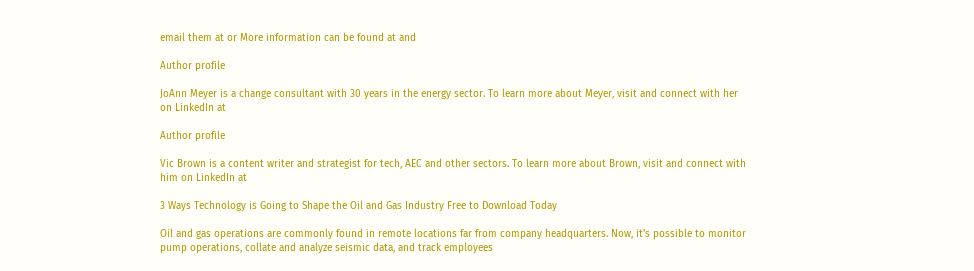email them at or More information can be found at and

Author profile

JoAnn Meyer is a change consultant with 30 years in the energy sector. To learn more about Meyer, visit and connect with her on LinkedIn at

Author profile

Vic Brown is a content writer and strategist for tech, AEC and other sectors. To learn more about Brown, visit and connect with him on LinkedIn at

3 Ways Technology is Going to Shape the Oil and Gas Industry Free to Download Today

Oil and gas operations are commonly found in remote locations far from company headquarters. Now, it's possible to monitor pump operations, collate and analyze seismic data, and track employees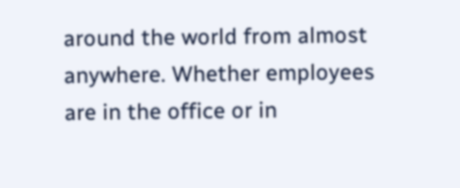around the world from almost anywhere. Whether employees are in the office or in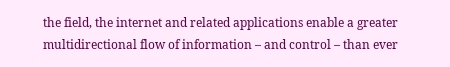the field, the internet and related applications enable a greater multidirectional flow of information – and control – than ever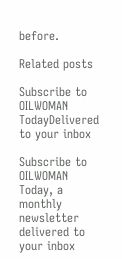before.

Related posts

Subscribe to OILWOMAN TodayDelivered to your inbox

Subscribe to OILWOMAN Today, a monthly newsletter delivered to your inbox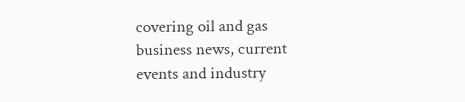covering oil and gas business news, current events and industry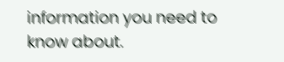information you need to know about.